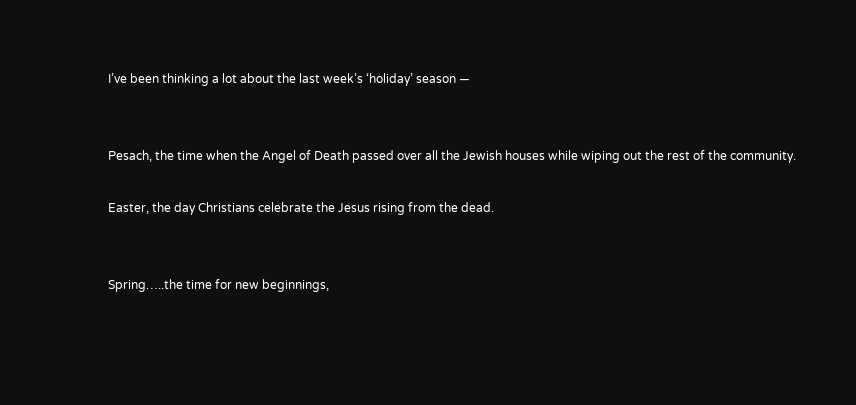I’ve been thinking a lot about the last week’s ‘holiday’ season —


Pesach, the time when the Angel of Death passed over all the Jewish houses while wiping out the rest of the community.

Easter, the day Christians celebrate the Jesus rising from the dead.


Spring…..the time for new beginnings,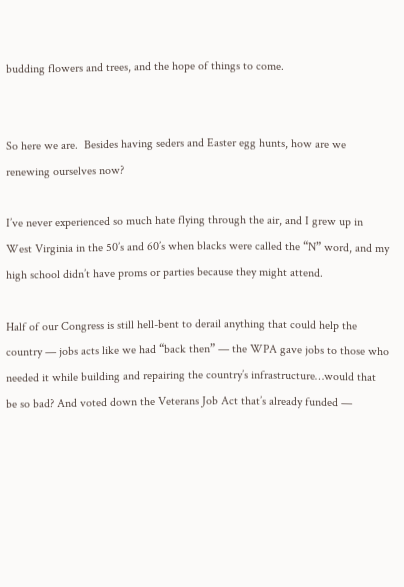budding flowers and trees, and the hope of things to come.


So here we are.  Besides having seders and Easter egg hunts, how are we renewing ourselves now?

I’ve never experienced so much hate flying through the air, and I grew up in West Virginia in the 50’s and 60’s when blacks were called the “N” word, and my high school didn’t have proms or parties because they might attend.

Half of our Congress is still hell-bent to derail anything that could help the country — jobs acts like we had “back then” — the WPA gave jobs to those who needed it while building and repairing the country’s infrastructure…would that be so bad? And voted down the Veterans Job Act that’s already funded —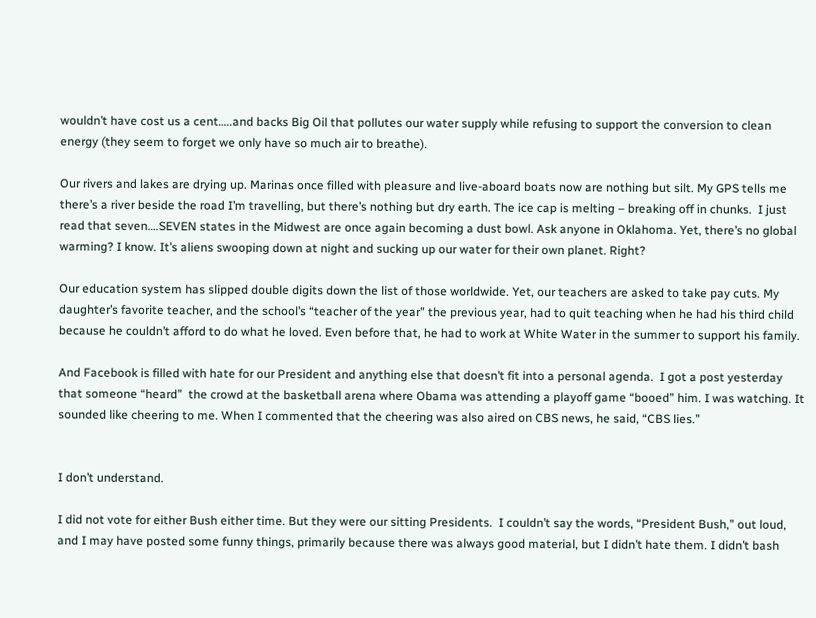wouldn’t have cost us a cent…..and backs Big Oil that pollutes our water supply while refusing to support the conversion to clean energy (they seem to forget we only have so much air to breathe).

Our rivers and lakes are drying up. Marinas once filled with pleasure and live-aboard boats now are nothing but silt. My GPS tells me there’s a river beside the road I’m travelling, but there’s nothing but dry earth. The ice cap is melting – breaking off in chunks.  I just read that seven….SEVEN states in the Midwest are once again becoming a dust bowl. Ask anyone in Oklahoma. Yet, there’s no global warming? I know. It’s aliens swooping down at night and sucking up our water for their own planet. Right?

Our education system has slipped double digits down the list of those worldwide. Yet, our teachers are asked to take pay cuts. My daughter’s favorite teacher, and the school’s “teacher of the year” the previous year, had to quit teaching when he had his third child because he couldn’t afford to do what he loved. Even before that, he had to work at White Water in the summer to support his family.

And Facebook is filled with hate for our President and anything else that doesn’t fit into a personal agenda.  I got a post yesterday that someone “heard”  the crowd at the basketball arena where Obama was attending a playoff game “booed” him. I was watching. It sounded like cheering to me. When I commented that the cheering was also aired on CBS news, he said, “CBS lies.”


I don’t understand.

I did not vote for either Bush either time. But they were our sitting Presidents.  I couldn’t say the words, “President Bush,” out loud, and I may have posted some funny things, primarily because there was always good material, but I didn’t hate them. I didn’t bash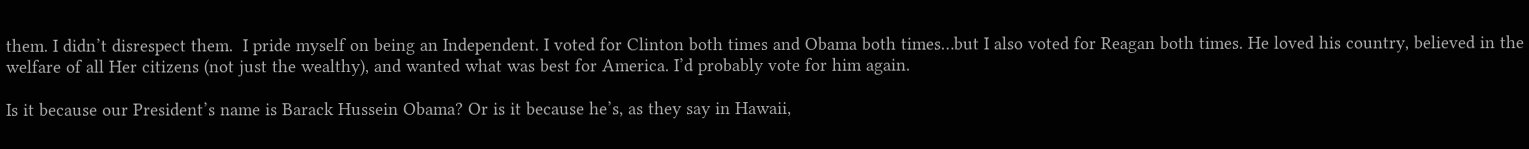them. I didn’t disrespect them.  I pride myself on being an Independent. I voted for Clinton both times and Obama both times…but I also voted for Reagan both times. He loved his country, believed in the welfare of all Her citizens (not just the wealthy), and wanted what was best for America. I’d probably vote for him again.

Is it because our President’s name is Barack Hussein Obama? Or is it because he’s, as they say in Hawaii,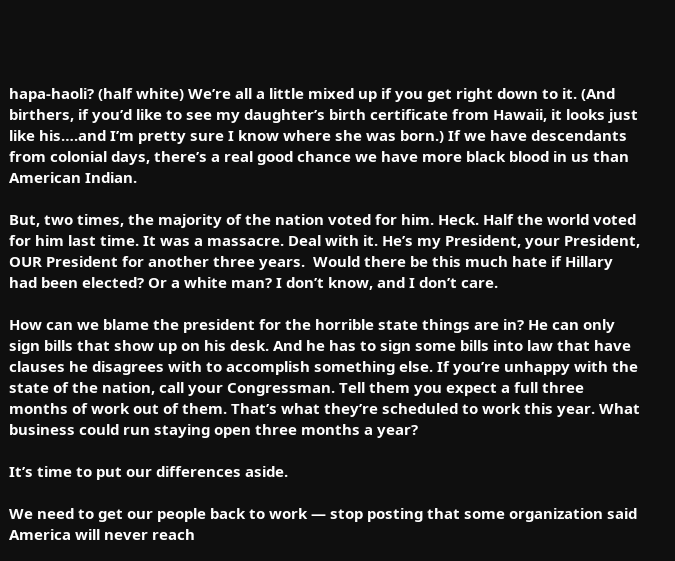hapa-haoli? (half white) We’re all a little mixed up if you get right down to it. (And birthers, if you’d like to see my daughter’s birth certificate from Hawaii, it looks just like his….and I’m pretty sure I know where she was born.) If we have descendants from colonial days, there’s a real good chance we have more black blood in us than American Indian.

But, two times, the majority of the nation voted for him. Heck. Half the world voted for him last time. It was a massacre. Deal with it. He’s my President, your President, OUR President for another three years.  Would there be this much hate if Hillary had been elected? Or a white man? I don’t know, and I don’t care.

How can we blame the president for the horrible state things are in? He can only sign bills that show up on his desk. And he has to sign some bills into law that have clauses he disagrees with to accomplish something else. If you’re unhappy with the state of the nation, call your Congressman. Tell them you expect a full three months of work out of them. That’s what they’re scheduled to work this year. What business could run staying open three months a year?

It’s time to put our differences aside.

We need to get our people back to work — stop posting that some organization said America will never reach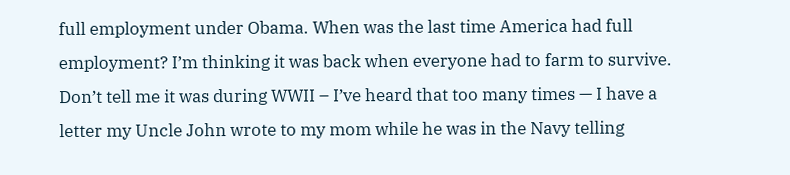full employment under Obama. When was the last time America had full employment? I’m thinking it was back when everyone had to farm to survive. Don’t tell me it was during WWII – I’ve heard that too many times — I have a letter my Uncle John wrote to my mom while he was in the Navy telling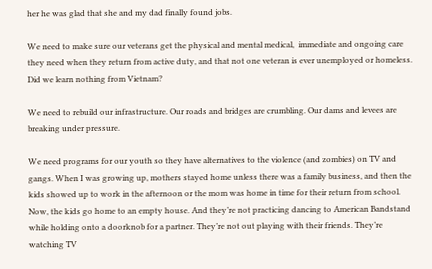her he was glad that she and my dad finally found jobs.

We need to make sure our veterans get the physical and mental medical,  immediate and ongoing care they need when they return from active duty, and that not one veteran is ever unemployed or homeless.  Did we learn nothing from Vietnam?

We need to rebuild our infrastructure. Our roads and bridges are crumbling. Our dams and levees are breaking under pressure.

We need programs for our youth so they have alternatives to the violence (and zombies) on TV and gangs. When I was growing up, mothers stayed home unless there was a family business, and then the kids showed up to work in the afternoon or the mom was home in time for their return from school. Now, the kids go home to an empty house. And they’re not practicing dancing to American Bandstand while holding onto a doorknob for a partner. They’re not out playing with their friends. They’re watching TV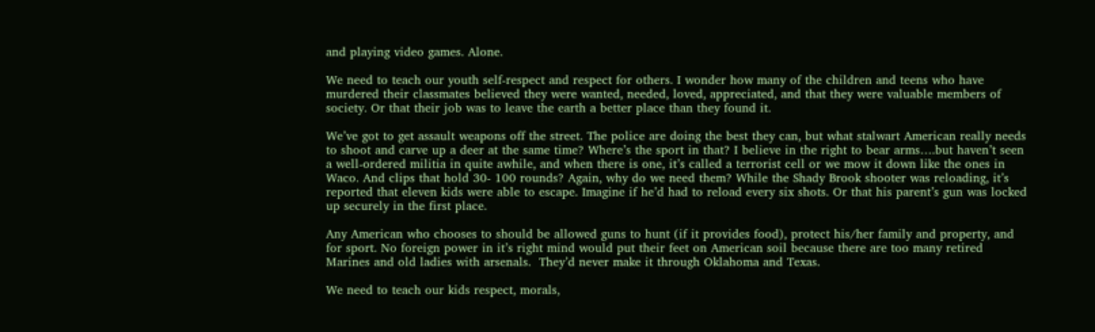and playing video games. Alone.

We need to teach our youth self-respect and respect for others. I wonder how many of the children and teens who have murdered their classmates believed they were wanted, needed, loved, appreciated, and that they were valuable members of society. Or that their job was to leave the earth a better place than they found it.

We’ve got to get assault weapons off the street. The police are doing the best they can, but what stalwart American really needs to shoot and carve up a deer at the same time? Where’s the sport in that? I believe in the right to bear arms….but haven’t seen a well-ordered militia in quite awhile, and when there is one, it’s called a terrorist cell or we mow it down like the ones in Waco. And clips that hold 30- 100 rounds? Again, why do we need them? While the Shady Brook shooter was reloading, it’s reported that eleven kids were able to escape. Imagine if he’d had to reload every six shots. Or that his parent’s gun was locked up securely in the first place.

Any American who chooses to should be allowed guns to hunt (if it provides food), protect his/her family and property, and for sport. No foreign power in it’s right mind would put their feet on American soil because there are too many retired Marines and old ladies with arsenals.  They’d never make it through Oklahoma and Texas.

We need to teach our kids respect, morals,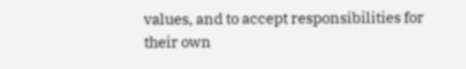values, and to accept responsibilities for their own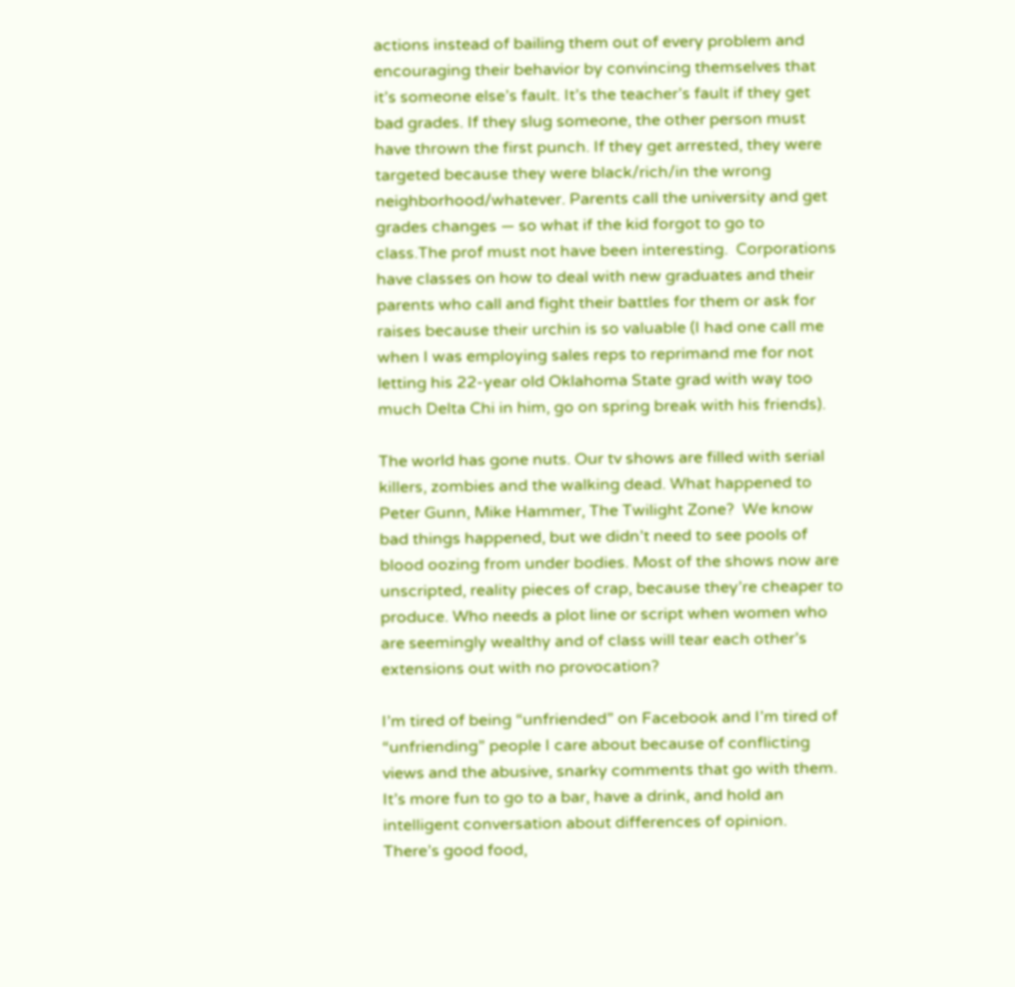actions instead of bailing them out of every problem and encouraging their behavior by convincing themselves that it’s someone else’s fault. It’s the teacher’s fault if they get bad grades. If they slug someone, the other person must have thrown the first punch. If they get arrested, they were targeted because they were black/rich/in the wrong neighborhood/whatever. Parents call the university and get grades changes — so what if the kid forgot to go to class.The prof must not have been interesting.  Corporations have classes on how to deal with new graduates and their parents who call and fight their battles for them or ask for raises because their urchin is so valuable (I had one call me when I was employing sales reps to reprimand me for not letting his 22-year old Oklahoma State grad with way too much Delta Chi in him, go on spring break with his friends).

The world has gone nuts. Our tv shows are filled with serial killers, zombies and the walking dead. What happened to Peter Gunn, Mike Hammer, The Twilight Zone?  We know bad things happened, but we didn’t need to see pools of blood oozing from under bodies. Most of the shows now are unscripted, reality pieces of crap, because they’re cheaper to produce. Who needs a plot line or script when women who are seemingly wealthy and of class will tear each other’s extensions out with no provocation?

I’m tired of being “unfriended” on Facebook and I’m tired of “unfriending” people I care about because of conflicting views and the abusive, snarky comments that go with them.  It’s more fun to go to a bar, have a drink, and hold an intelligent conversation about differences of opinion. There’s good food,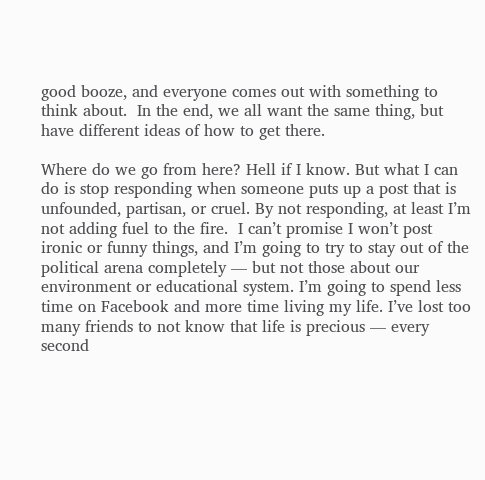good booze, and everyone comes out with something to think about.  In the end, we all want the same thing, but have different ideas of how to get there.

Where do we go from here? Hell if I know. But what I can do is stop responding when someone puts up a post that is unfounded, partisan, or cruel. By not responding, at least I’m not adding fuel to the fire.  I can’t promise I won’t post ironic or funny things, and I’m going to try to stay out of the political arena completely — but not those about our environment or educational system. I’m going to spend less time on Facebook and more time living my life. I’ve lost too many friends to not know that life is precious — every second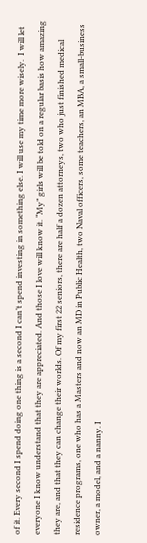of it. Every second I spend doing one thing is a second I can’t spend investing in something else. I will use my time more wisely.  I will let everyone I know understand that they are appreciated. And those I love will know it. “My” girls will be told on a regular basis how amazing they are, and that they can change their worlds. Of my first 22 seniors, there are half a dozen attorneys, two who just finished medical residence programs, one who has a Masters and now an MD in Public Health, two Naval officers, some teachers, an MBA, a small-business owner, a model, and a nanny. I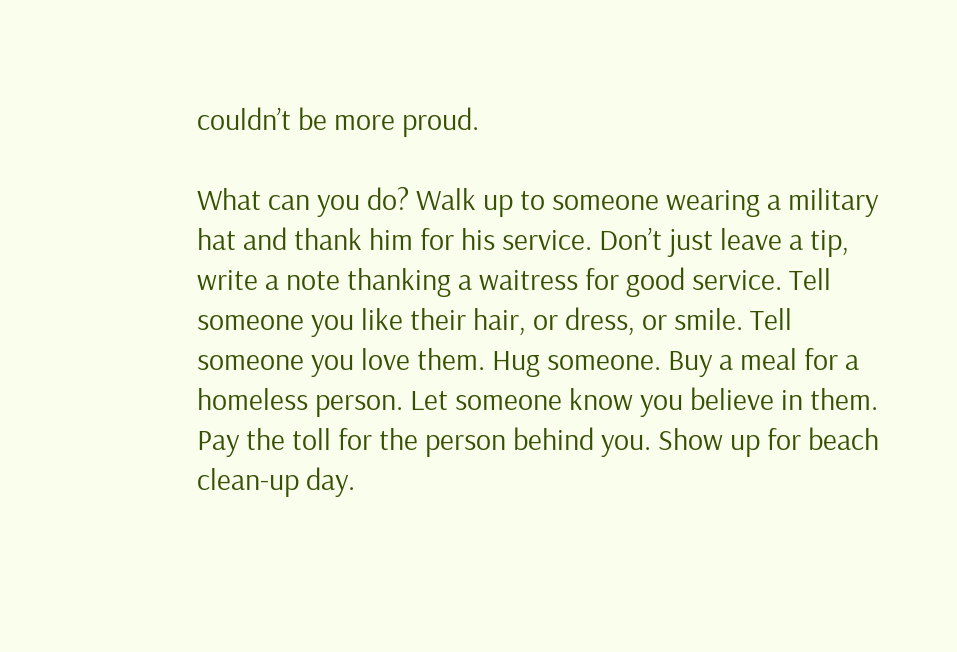couldn’t be more proud.

What can you do? Walk up to someone wearing a military hat and thank him for his service. Don’t just leave a tip, write a note thanking a waitress for good service. Tell someone you like their hair, or dress, or smile. Tell someone you love them. Hug someone. Buy a meal for a homeless person. Let someone know you believe in them. Pay the toll for the person behind you. Show up for beach clean-up day.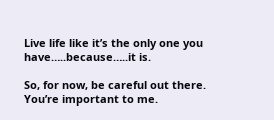Live life like it’s the only one you have…..because…..it is.

So, for now, be careful out there. You’re important to me.